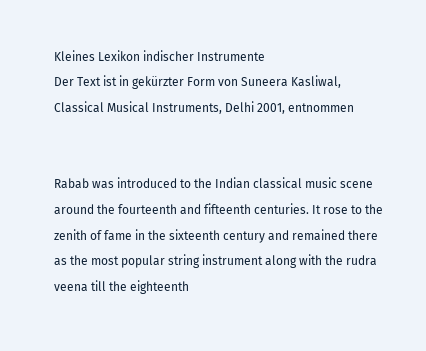Kleines Lexikon indischer Instrumente
Der Text ist in gekürzter Form von Suneera Kasliwal, Classical Musical Instruments, Delhi 2001, entnommen


Rabab was introduced to the Indian classical music scene around the fourteenth and fifteenth centuries. It rose to the zenith of fame in the sixteenth century and remained there as the most popular string instrument along with the rudra veena till the eighteenth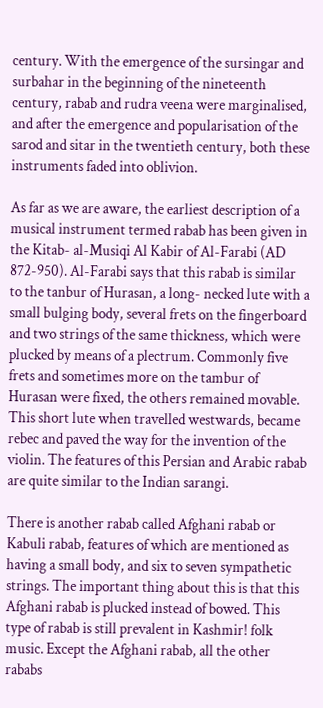century. With the emergence of the sursingar and surbahar in the beginning of the nineteenth century, rabab and rudra veena were marginalised, and after the emergence and popularisation of the sarod and sitar in the twentieth century, both these instruments faded into oblivion.

As far as we are aware, the earliest description of a musical instrument termed rabab has been given in the Kitab- al-Musiqi Al Kabir of Al-Farabi (AD 872-950). Al-Farabi says that this rabab is similar to the tanbur of Hurasan, a long- necked lute with a small bulging body, several frets on the fingerboard and two strings of the same thickness, which were plucked by means of a plectrum. Commonly five frets and sometimes more on the tambur of Hurasan were fixed, the others remained movable. This short lute when travelled westwards, became rebec and paved the way for the invention of the violin. The features of this Persian and Arabic rabab are quite similar to the Indian sarangi.

There is another rabab called Afghani rabab or Kabuli rabab, features of which are mentioned as having a small body, and six to seven sympathetic strings. The important thing about this is that this Afghani rabab is plucked instead of bowed. This type of rabab is still prevalent in Kashmir! folk music. Except the Afghani rabab, all the other rababs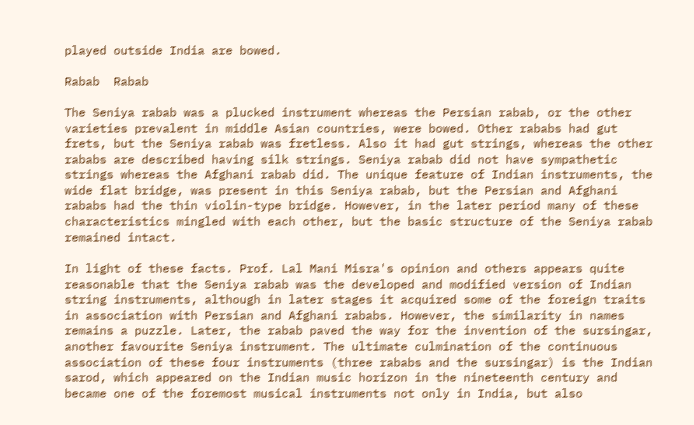played outside India are bowed.

Rabab  Rabab

The Seniya rabab was a plucked instrument whereas the Persian rabab, or the other varieties prevalent in middle Asian countries, were bowed. Other rababs had gut frets, but the Seniya rabab was fretless. Also it had gut strings, whereas the other rababs are described having silk strings. Seniya rabab did not have sympathetic strings whereas the Afghani rabab did. The unique feature of Indian instruments, the wide flat bridge, was present in this Seniya rabab, but the Persian and Afghani rababs had the thin violin-type bridge. However, in the later period many of these characteristics mingled with each other, but the basic structure of the Seniya rabab remained intact.

In light of these facts. Prof. Lal Mani Misra's opinion and others appears quite reasonable that the Seniya rabab was the developed and modified version of Indian string instruments, although in later stages it acquired some of the foreign traits in association with Persian and Afghani rababs. However, the similarity in names remains a puzzle. Later, the rabab paved the way for the invention of the sursingar, another favourite Seniya instrument. The ultimate culmination of the continuous association of these four instruments (three rababs and the sursingar) is the Indian sarod, which appeared on the Indian music horizon in the nineteenth century and became one of the foremost musical instruments not only in India, but also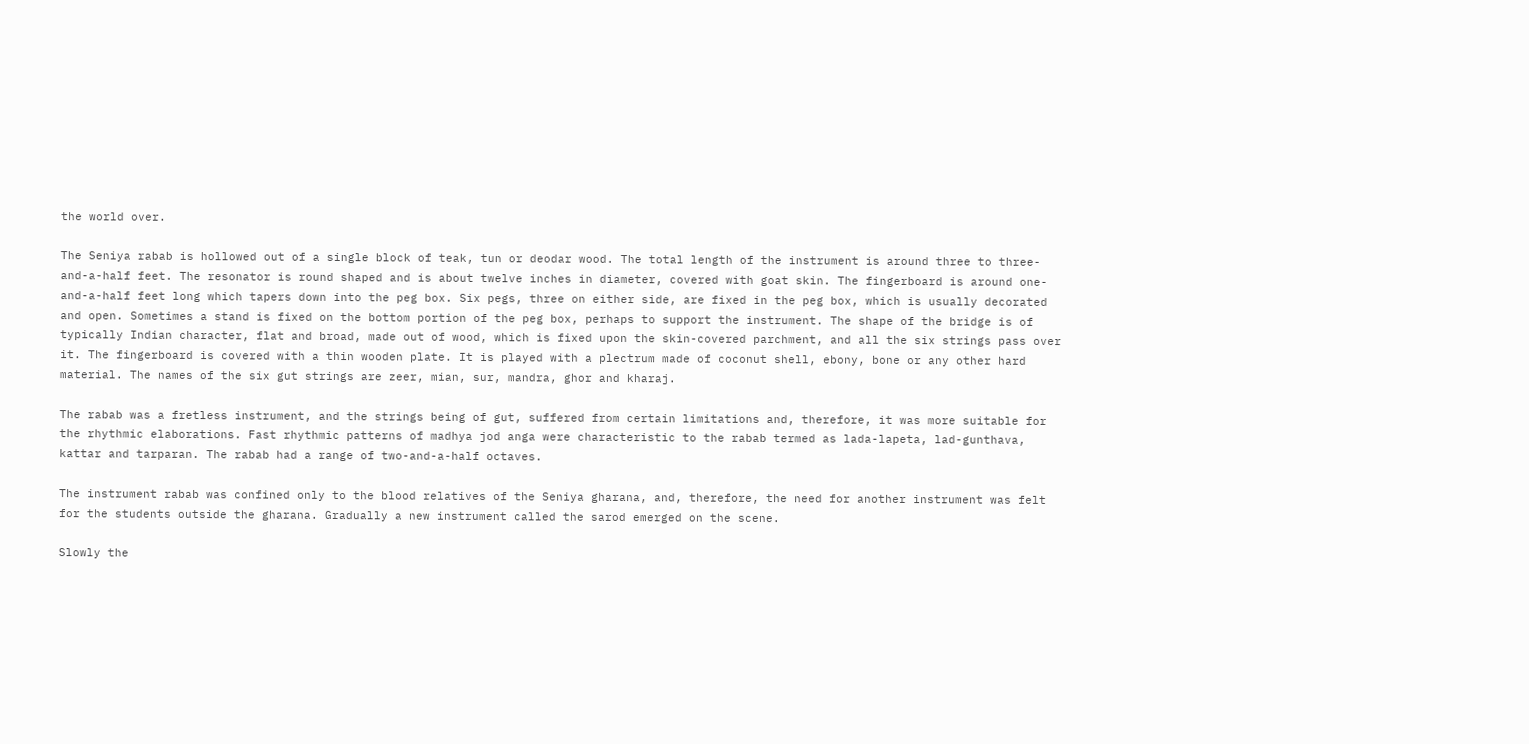the world over.

The Seniya rabab is hollowed out of a single block of teak, tun or deodar wood. The total length of the instrument is around three to three-and-a-half feet. The resonator is round shaped and is about twelve inches in diameter, covered with goat skin. The fingerboard is around one-and-a-half feet long which tapers down into the peg box. Six pegs, three on either side, are fixed in the peg box, which is usually decorated and open. Sometimes a stand is fixed on the bottom portion of the peg box, perhaps to support the instrument. The shape of the bridge is of typically Indian character, flat and broad, made out of wood, which is fixed upon the skin-covered parchment, and all the six strings pass over it. The fingerboard is covered with a thin wooden plate. It is played with a plectrum made of coconut shell, ebony, bone or any other hard material. The names of the six gut strings are zeer, mian, sur, mandra, ghor and kharaj.

The rabab was a fretless instrument, and the strings being of gut, suffered from certain limitations and, therefore, it was more suitable for the rhythmic elaborations. Fast rhythmic patterns of madhya jod anga were characteristic to the rabab termed as lada-lapeta, lad-gunthava, kattar and tarparan. The rabab had a range of two-and-a-half octaves.

The instrument rabab was confined only to the blood relatives of the Seniya gharana, and, therefore, the need for another instrument was felt for the students outside the gharana. Gradually a new instrument called the sarod emerged on the scene.

Slowly the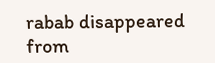rabab disappeared from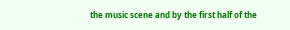the music scene and by the first half of the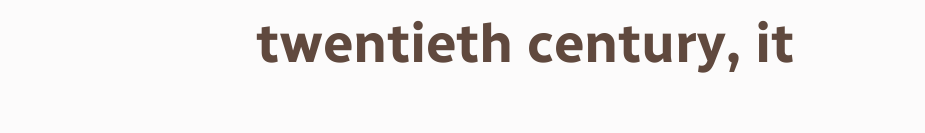twentieth century, it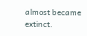almost became extinct.